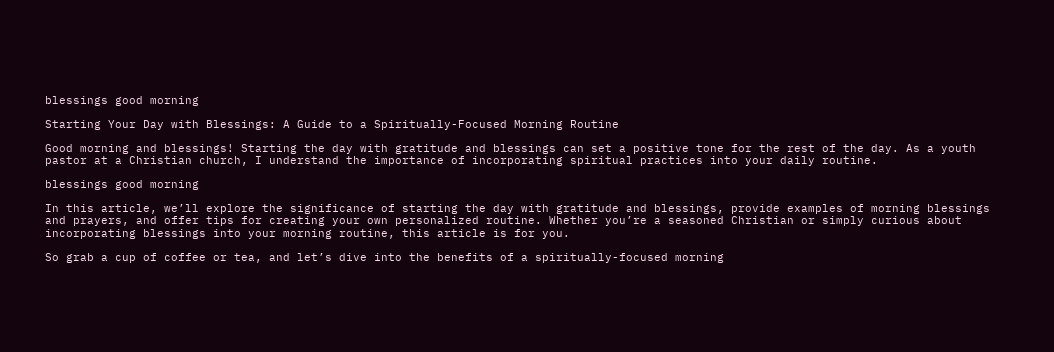blessings good morning

Starting Your Day with Blessings: A Guide to a Spiritually-Focused Morning Routine

Good morning and blessings! Starting the day with gratitude and blessings can set a positive tone for the rest of the day. As a youth pastor at a Christian church, I understand the importance of incorporating spiritual practices into your daily routine.

blessings good morning

In this article, we’ll explore the significance of starting the day with gratitude and blessings, provide examples of morning blessings and prayers, and offer tips for creating your own personalized routine. Whether you’re a seasoned Christian or simply curious about incorporating blessings into your morning routine, this article is for you.

So grab a cup of coffee or tea, and let’s dive into the benefits of a spiritually-focused morning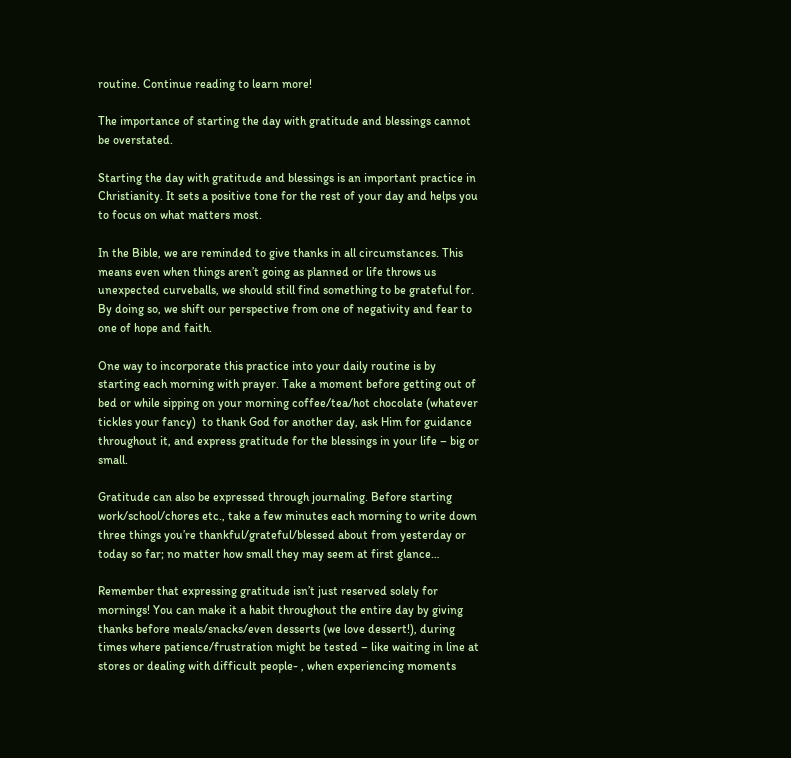routine. Continue reading to learn more!

The importance of starting the day with gratitude and blessings cannot be overstated.

Starting the day with gratitude and blessings is an important practice in Christianity. It sets a positive tone for the rest of your day and helps you to focus on what matters most.

In the Bible, we are reminded to give thanks in all circumstances. This means even when things aren’t going as planned or life throws us unexpected curveballs, we should still find something to be grateful for. By doing so, we shift our perspective from one of negativity and fear to one of hope and faith.

One way to incorporate this practice into your daily routine is by starting each morning with prayer. Take a moment before getting out of bed or while sipping on your morning coffee/tea/hot chocolate (whatever tickles your fancy)  to thank God for another day, ask Him for guidance throughout it, and express gratitude for the blessings in your life – big or small.

Gratitude can also be expressed through journaling. Before starting work/school/chores etc., take a few minutes each morning to write down three things you’re thankful/grateful/blessed about from yesterday or today so far; no matter how small they may seem at first glance…

Remember that expressing gratitude isn’t just reserved solely for mornings! You can make it a habit throughout the entire day by giving thanks before meals/snacks/even desserts (we love dessert!), during times where patience/frustration might be tested – like waiting in line at stores or dealing with difficult people- , when experiencing moments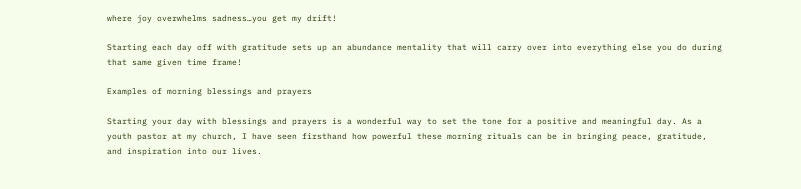where joy overwhelms sadness…you get my drift!

Starting each day off with gratitude sets up an abundance mentality that will carry over into everything else you do during that same given time frame!

Examples of morning blessings and prayers

Starting your day with blessings and prayers is a wonderful way to set the tone for a positive and meaningful day. As a youth pastor at my church, I have seen firsthand how powerful these morning rituals can be in bringing peace, gratitude, and inspiration into our lives.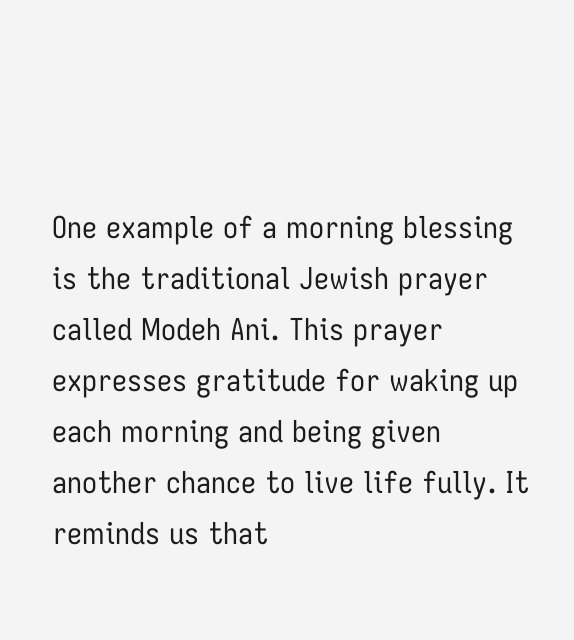One example of a morning blessing is the traditional Jewish prayer called Modeh Ani. This prayer expresses gratitude for waking up each morning and being given another chance to live life fully. It reminds us that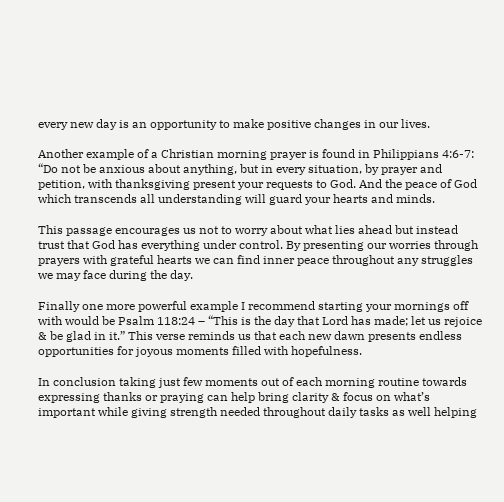every new day is an opportunity to make positive changes in our lives.

Another example of a Christian morning prayer is found in Philippians 4:6-7: “Do not be anxious about anything, but in every situation, by prayer and petition, with thanksgiving present your requests to God. And the peace of God which transcends all understanding will guard your hearts and minds.

This passage encourages us not to worry about what lies ahead but instead trust that God has everything under control. By presenting our worries through prayers with grateful hearts we can find inner peace throughout any struggles we may face during the day.

Finally one more powerful example I recommend starting your mornings off with would be Psalm 118:24 – “This is the day that Lord has made; let us rejoice & be glad in it.” This verse reminds us that each new dawn presents endless opportunities for joyous moments filled with hopefulness.

In conclusion taking just few moments out of each morning routine towards expressing thanks or praying can help bring clarity & focus on what’s important while giving strength needed throughout daily tasks as well helping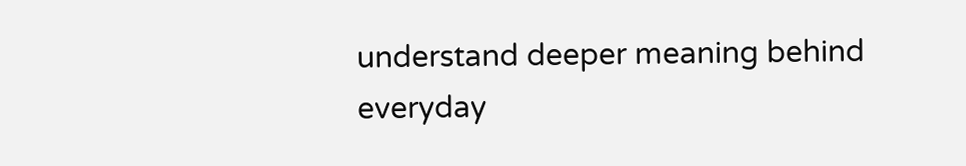understand deeper meaning behind everyday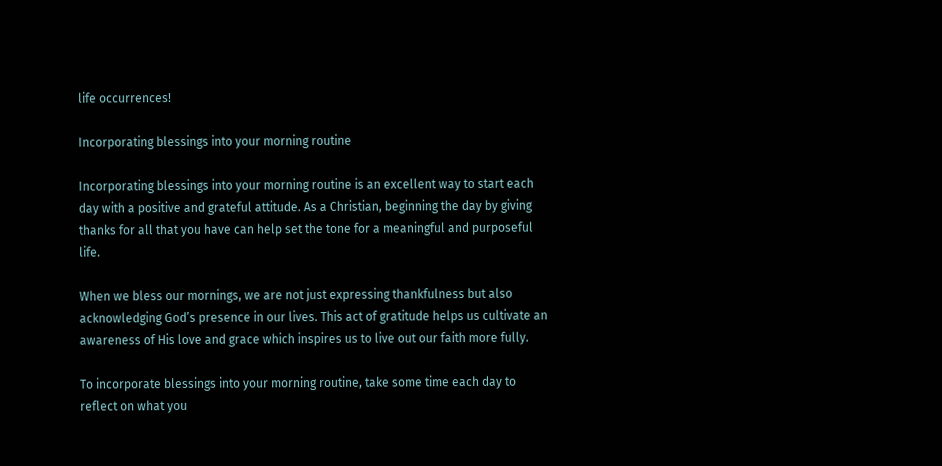life occurrences!

Incorporating blessings into your morning routine

Incorporating blessings into your morning routine is an excellent way to start each day with a positive and grateful attitude. As a Christian, beginning the day by giving thanks for all that you have can help set the tone for a meaningful and purposeful life.

When we bless our mornings, we are not just expressing thankfulness but also acknowledging God’s presence in our lives. This act of gratitude helps us cultivate an awareness of His love and grace which inspires us to live out our faith more fully.

To incorporate blessings into your morning routine, take some time each day to reflect on what you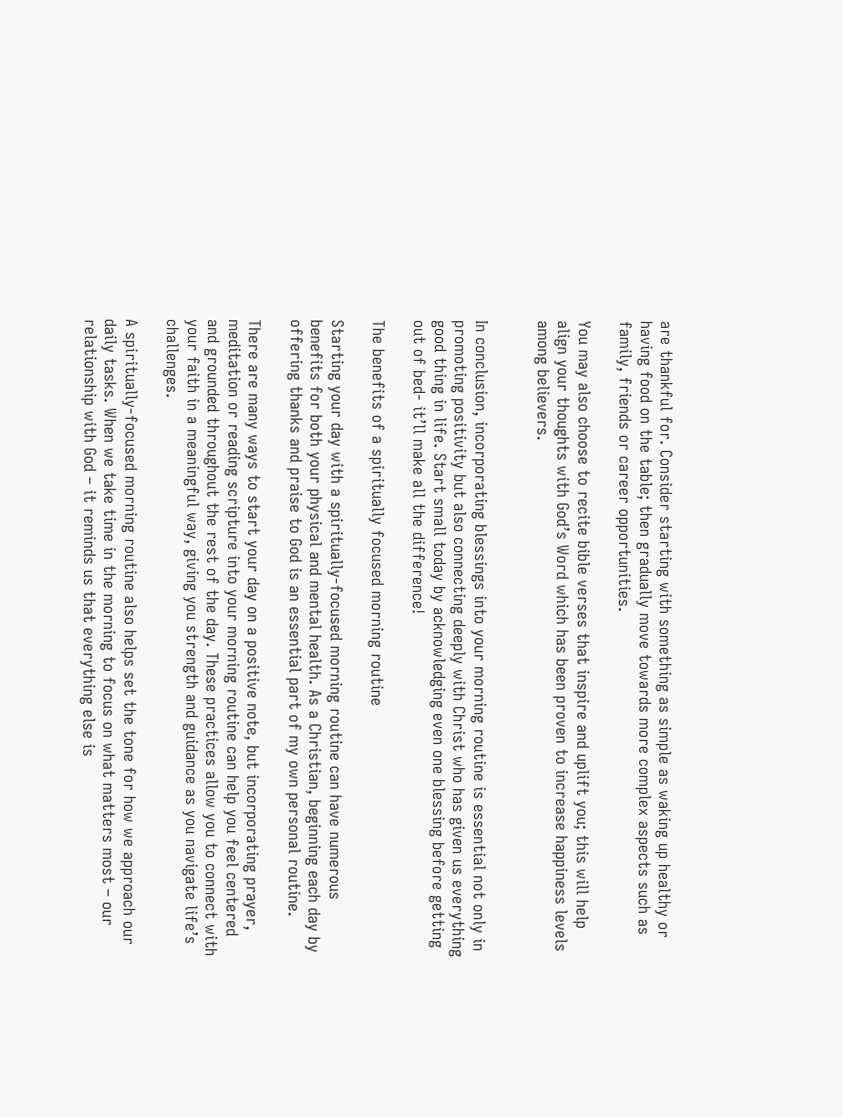are thankful for. Consider starting with something as simple as waking up healthy or having food on the table; then gradually move towards more complex aspects such as family, friends or career opportunities.

You may also choose to recite bible verses that inspire and uplift you; this will help align your thoughts with God’s Word which has been proven to increase happiness levels among believers.


In conclusion, incorporating blessings into your morning routine is essential not only in promoting positivity but also connecting deeply with Christ who has given us everything good thing in life. Start small today by acknowledging even one blessing before getting out of bed- it’ll make all the difference!

The benefits of a spiritually focused morning routine

Starting your day with a spiritually-focused morning routine can have numerous benefits for both your physical and mental health. As a Christian, beginning each day by offering thanks and praise to God is an essential part of my own personal routine.

There are many ways to start your day on a positive note, but incorporating prayer, meditation or reading scripture into your morning routine can help you feel centered and grounded throughout the rest of the day. These practices allow you to connect with your faith in a meaningful way, giving you strength and guidance as you navigate life’s challenges.

A spiritually-focused morning routine also helps set the tone for how we approach our daily tasks. When we take time in the morning to focus on what matters most – our relationship with God – it reminds us that everything else is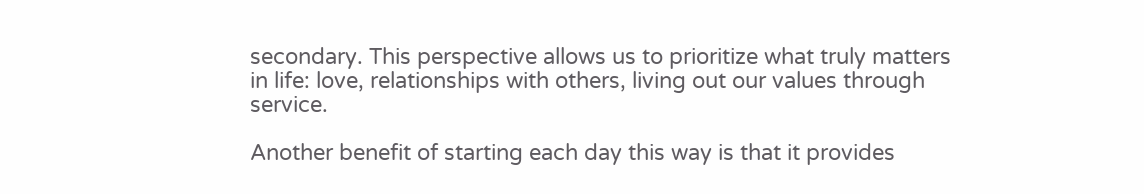secondary. This perspective allows us to prioritize what truly matters in life: love, relationships with others, living out our values through service.

Another benefit of starting each day this way is that it provides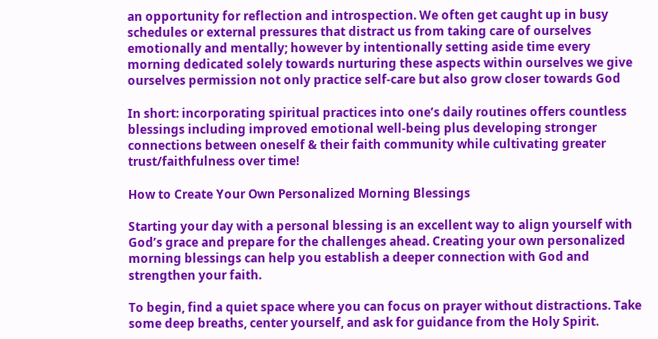an opportunity for reflection and introspection. We often get caught up in busy schedules or external pressures that distract us from taking care of ourselves emotionally and mentally; however by intentionally setting aside time every morning dedicated solely towards nurturing these aspects within ourselves we give ourselves permission not only practice self-care but also grow closer towards God

In short: incorporating spiritual practices into one’s daily routines offers countless blessings including improved emotional well-being plus developing stronger connections between oneself & their faith community while cultivating greater trust/faithfulness over time!

How to Create Your Own Personalized Morning Blessings

Starting your day with a personal blessing is an excellent way to align yourself with God’s grace and prepare for the challenges ahead. Creating your own personalized morning blessings can help you establish a deeper connection with God and strengthen your faith.

To begin, find a quiet space where you can focus on prayer without distractions. Take some deep breaths, center yourself, and ask for guidance from the Holy Spirit.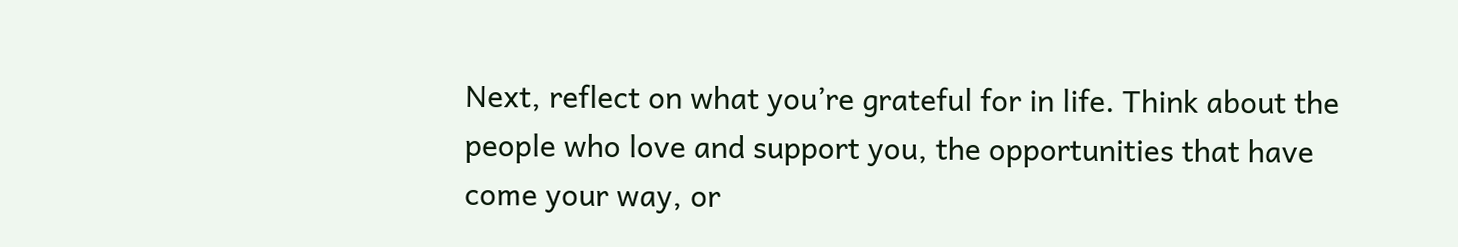Next, reflect on what you’re grateful for in life. Think about the people who love and support you, the opportunities that have come your way, or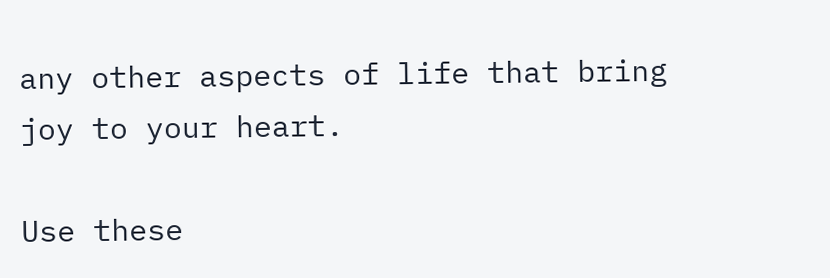any other aspects of life that bring joy to your heart.

Use these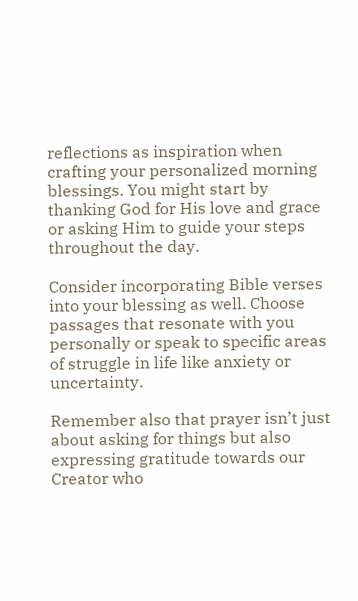reflections as inspiration when crafting your personalized morning blessings. You might start by thanking God for His love and grace or asking Him to guide your steps throughout the day.

Consider incorporating Bible verses into your blessing as well. Choose passages that resonate with you personally or speak to specific areas of struggle in life like anxiety or uncertainty.

Remember also that prayer isn’t just about asking for things but also expressing gratitude towards our Creator who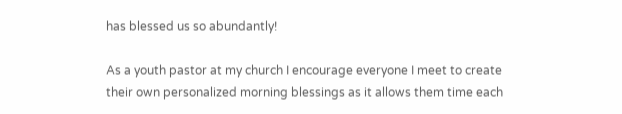has blessed us so abundantly!

As a youth pastor at my church I encourage everyone I meet to create their own personalized morning blessings as it allows them time each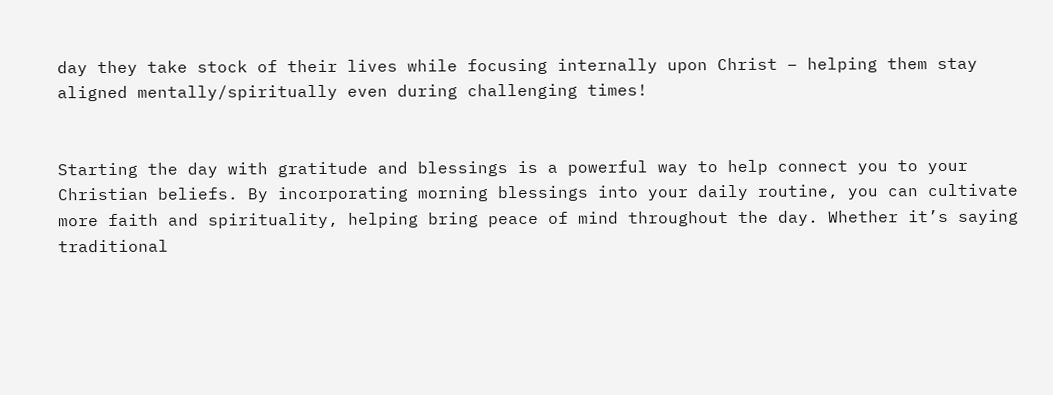day they take stock of their lives while focusing internally upon Christ – helping them stay aligned mentally/spiritually even during challenging times!


Starting the day with gratitude and blessings is a powerful way to help connect you to your Christian beliefs. By incorporating morning blessings into your daily routine, you can cultivate more faith and spirituality, helping bring peace of mind throughout the day. Whether it’s saying traditional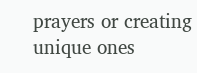prayers or creating unique ones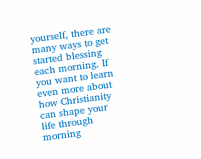yourself, there are many ways to get started blessing each morning. If you want to learn even more about how Christianity can shape your life through morning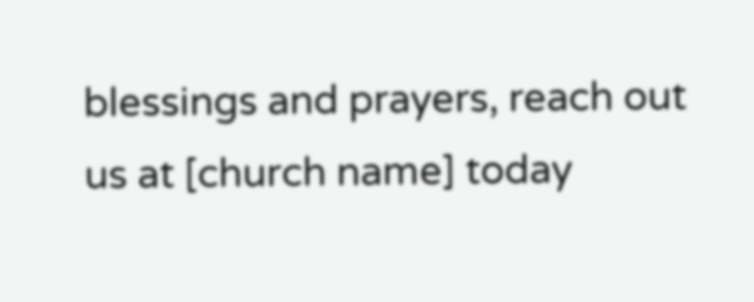blessings and prayers, reach out us at [church name] today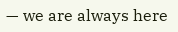— we are always here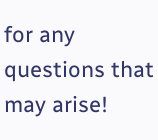for any questions that may arise!